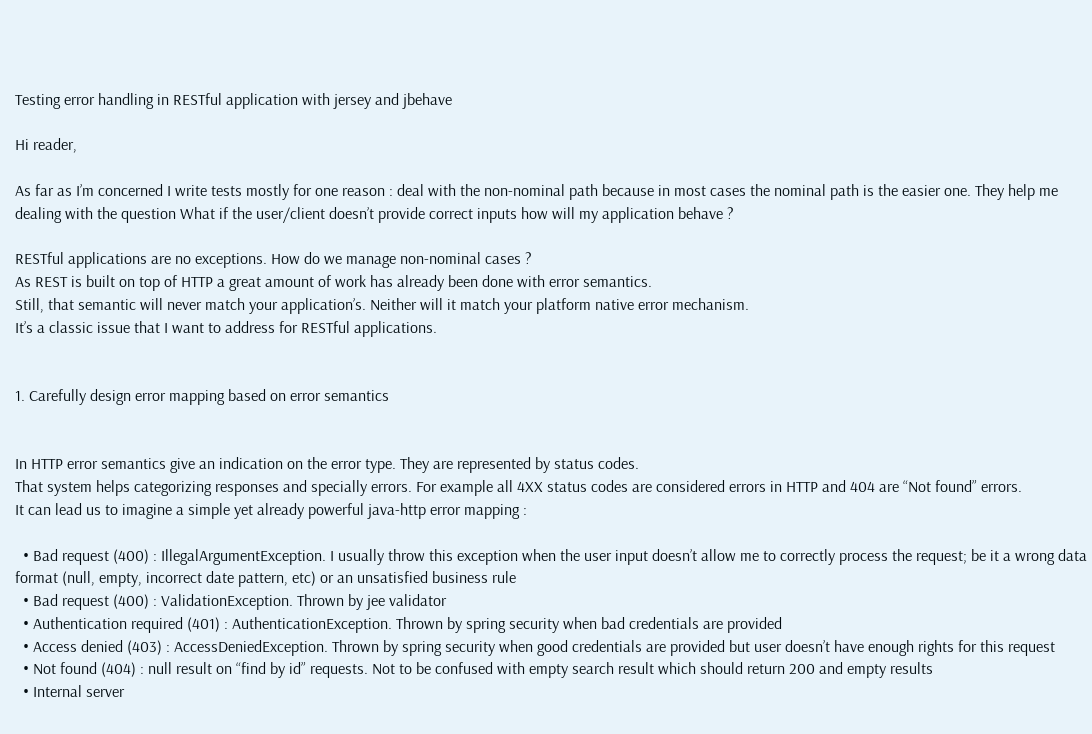Testing error handling in RESTful application with jersey and jbehave

Hi reader,

As far as I’m concerned I write tests mostly for one reason : deal with the non-nominal path because in most cases the nominal path is the easier one. They help me dealing with the question What if the user/client doesn’t provide correct inputs how will my application behave ?

RESTful applications are no exceptions. How do we manage non-nominal cases ?
As REST is built on top of HTTP a great amount of work has already been done with error semantics.
Still, that semantic will never match your application’s. Neither will it match your platform native error mechanism.
It’s a classic issue that I want to address for RESTful applications.


1. Carefully design error mapping based on error semantics


In HTTP error semantics give an indication on the error type. They are represented by status codes.
That system helps categorizing responses and specially errors. For example all 4XX status codes are considered errors in HTTP and 404 are “Not found” errors.
It can lead us to imagine a simple yet already powerful java-http error mapping :

  • Bad request (400) : IllegalArgumentException. I usually throw this exception when the user input doesn’t allow me to correctly process the request; be it a wrong data format (null, empty, incorrect date pattern, etc) or an unsatisfied business rule
  • Bad request (400) : ValidationException. Thrown by jee validator
  • Authentication required (401) : AuthenticationException. Thrown by spring security when bad credentials are provided
  • Access denied (403) : AccessDeniedException. Thrown by spring security when good credentials are provided but user doesn’t have enough rights for this request
  • Not found (404) : null result on “find by id” requests. Not to be confused with empty search result which should return 200 and empty results
  • Internal server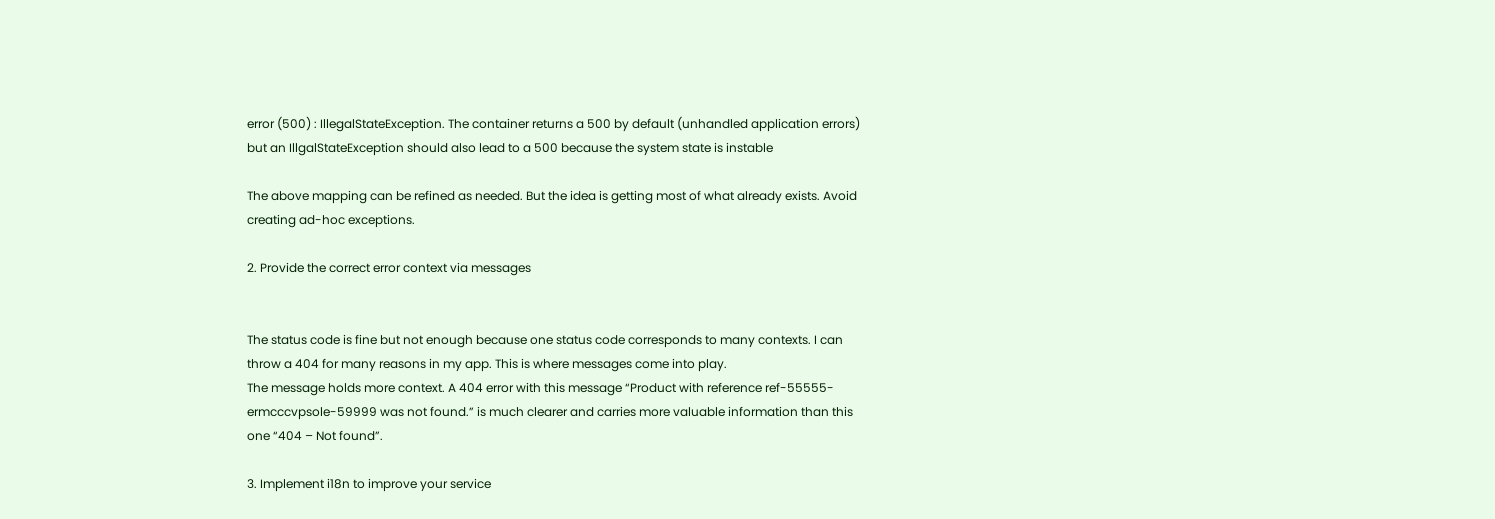error (500) : IllegalStateException. The container returns a 500 by default (unhandled application errors) but an IllgalStateException should also lead to a 500 because the system state is instable

The above mapping can be refined as needed. But the idea is getting most of what already exists. Avoid creating ad-hoc exceptions.

2. Provide the correct error context via messages


The status code is fine but not enough because one status code corresponds to many contexts. I can throw a 404 for many reasons in my app. This is where messages come into play.
The message holds more context. A 404 error with this message “Product with reference ref-55555-ermcccvpsole-59999 was not found.” is much clearer and carries more valuable information than this one “404 – Not found”.

3. Implement i18n to improve your service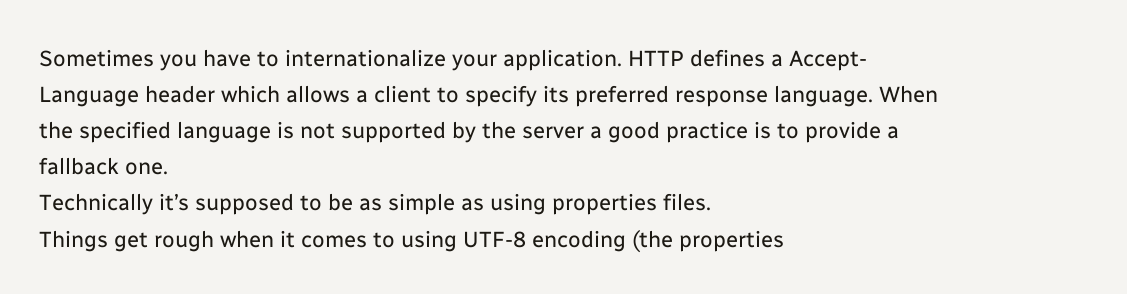Sometimes you have to internationalize your application. HTTP defines a Accept-Language header which allows a client to specify its preferred response language. When the specified language is not supported by the server a good practice is to provide a fallback one.
Technically it’s supposed to be as simple as using properties files.
Things get rough when it comes to using UTF-8 encoding (the properties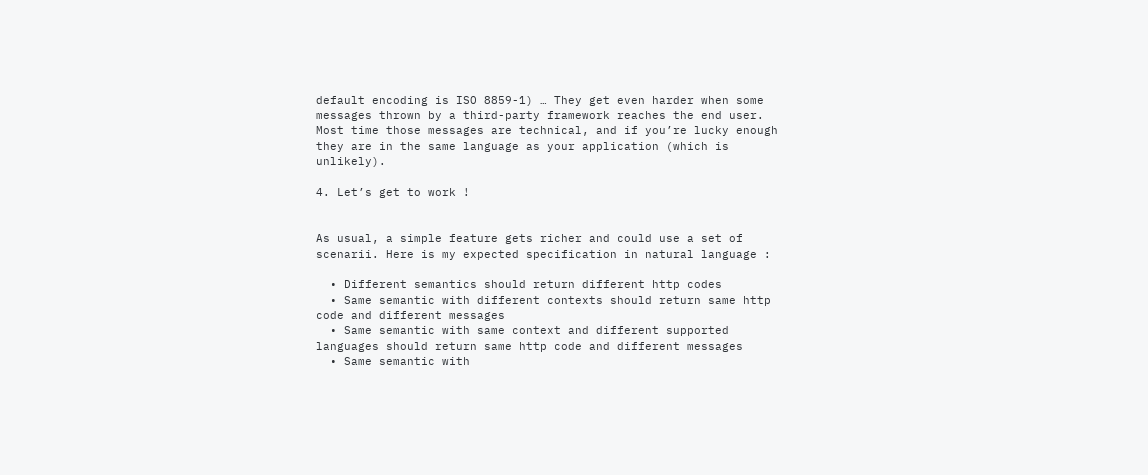default encoding is ISO 8859-1) … They get even harder when some messages thrown by a third-party framework reaches the end user. Most time those messages are technical, and if you’re lucky enough they are in the same language as your application (which is unlikely).

4. Let’s get to work !


As usual, a simple feature gets richer and could use a set of scenarii. Here is my expected specification in natural language :

  • Different semantics should return different http codes
  • Same semantic with different contexts should return same http code and different messages
  • Same semantic with same context and different supported languages should return same http code and different messages
  • Same semantic with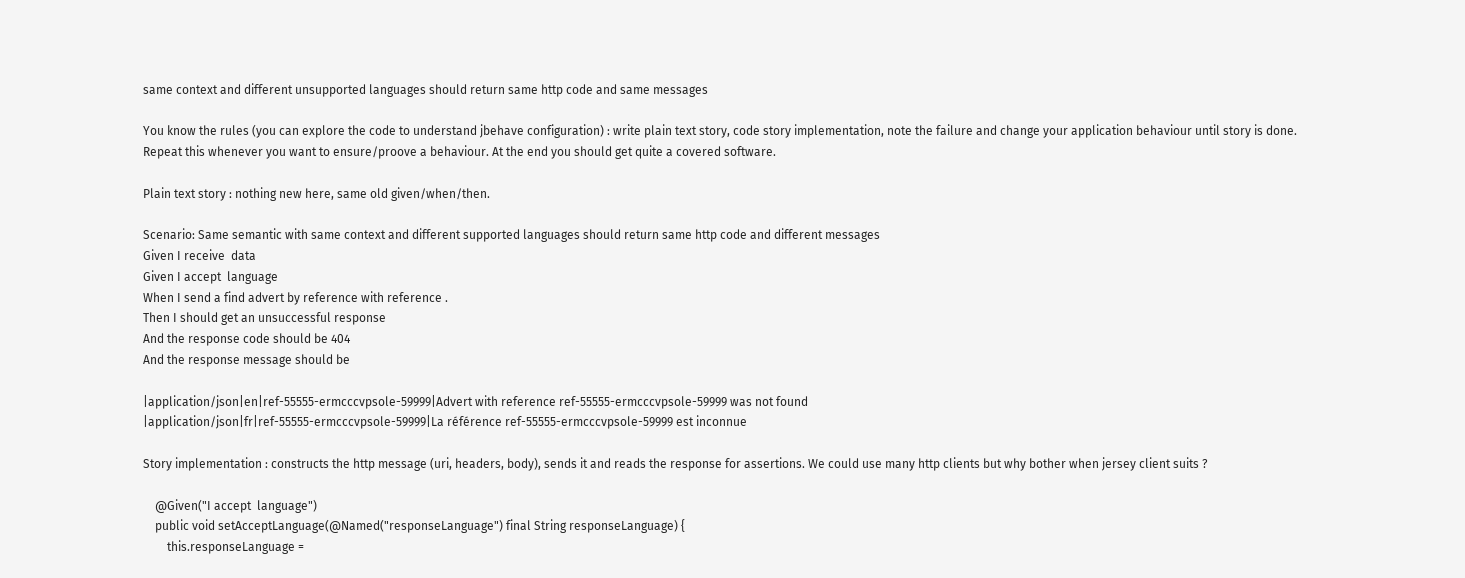same context and different unsupported languages should return same http code and same messages

You know the rules (you can explore the code to understand jbehave configuration) : write plain text story, code story implementation, note the failure and change your application behaviour until story is done. Repeat this whenever you want to ensure/proove a behaviour. At the end you should get quite a covered software.

Plain text story : nothing new here, same old given/when/then.

Scenario: Same semantic with same context and different supported languages should return same http code and different messages
Given I receive  data
Given I accept  language
When I send a find advert by reference with reference .
Then I should get an unsuccessful response
And the response code should be 404
And the response message should be

|application/json|en|ref-55555-ermcccvpsole-59999|Advert with reference ref-55555-ermcccvpsole-59999 was not found
|application/json|fr|ref-55555-ermcccvpsole-59999|La référence ref-55555-ermcccvpsole-59999 est inconnue

Story implementation : constructs the http message (uri, headers, body), sends it and reads the response for assertions. We could use many http clients but why bother when jersey client suits ?

    @Given("I accept  language")
    public void setAcceptLanguage(@Named("responseLanguage") final String responseLanguage) {
        this.responseLanguage =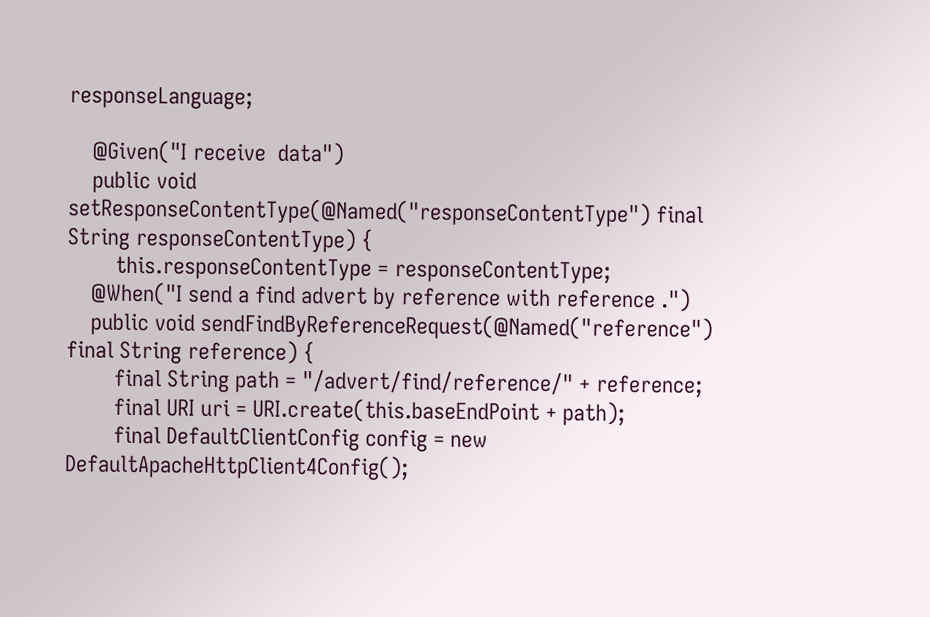responseLanguage;

    @Given("I receive  data")
    public void setResponseContentType(@Named("responseContentType") final String responseContentType) {
        this.responseContentType = responseContentType;
    @When("I send a find advert by reference with reference .")
    public void sendFindByReferenceRequest(@Named("reference") final String reference) {
        final String path = "/advert/find/reference/" + reference;
        final URI uri = URI.create(this.baseEndPoint + path);
        final DefaultClientConfig config = new DefaultApacheHttpClient4Config();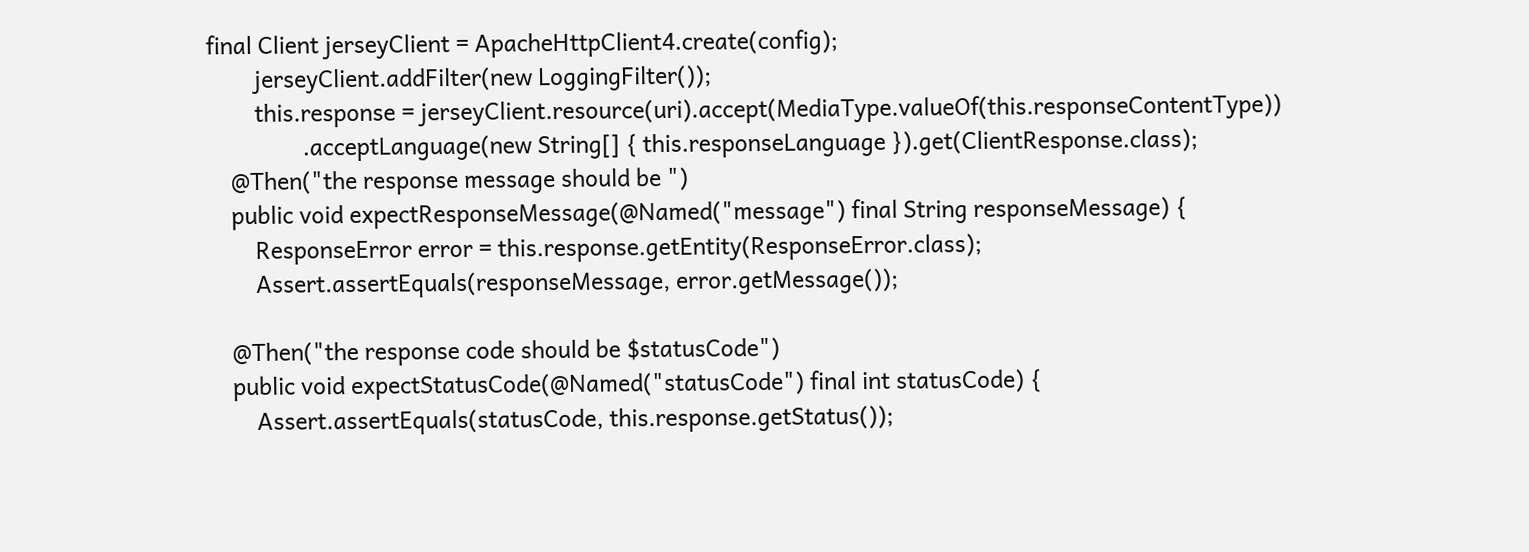final Client jerseyClient = ApacheHttpClient4.create(config);
        jerseyClient.addFilter(new LoggingFilter());
        this.response = jerseyClient.resource(uri).accept(MediaType.valueOf(this.responseContentType))
                .acceptLanguage(new String[] { this.responseLanguage }).get(ClientResponse.class);
    @Then("the response message should be ")
    public void expectResponseMessage(@Named("message") final String responseMessage) {
        ResponseError error = this.response.getEntity(ResponseError.class);
        Assert.assertEquals(responseMessage, error.getMessage());

    @Then("the response code should be $statusCode")
    public void expectStatusCode(@Named("statusCode") final int statusCode) {
        Assert.assertEquals(statusCode, this.response.getStatus());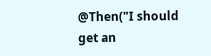@Then("I should get an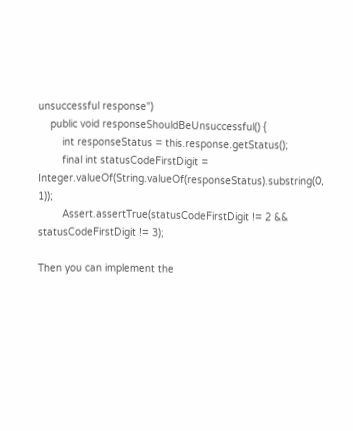unsuccessful response")
    public void responseShouldBeUnsuccessful() {
        int responseStatus = this.response.getStatus();
        final int statusCodeFirstDigit = Integer.valueOf(String.valueOf(responseStatus).substring(0, 1));
        Assert.assertTrue(statusCodeFirstDigit != 2 && statusCodeFirstDigit != 3);

Then you can implement the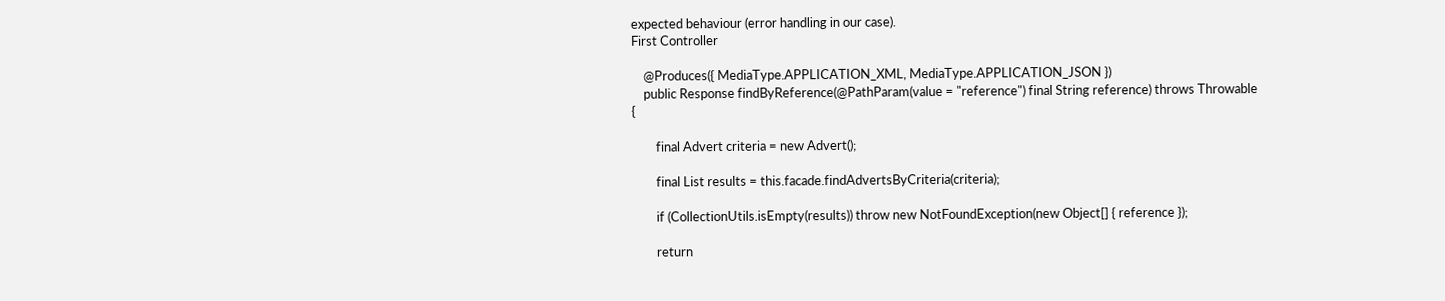expected behaviour (error handling in our case).
First Controller

    @Produces({ MediaType.APPLICATION_XML, MediaType.APPLICATION_JSON })
    public Response findByReference(@PathParam(value = "reference") final String reference) throws Throwable {

        final Advert criteria = new Advert();

        final List results = this.facade.findAdvertsByCriteria(criteria);

        if (CollectionUtils.isEmpty(results)) throw new NotFoundException(new Object[] { reference });

        return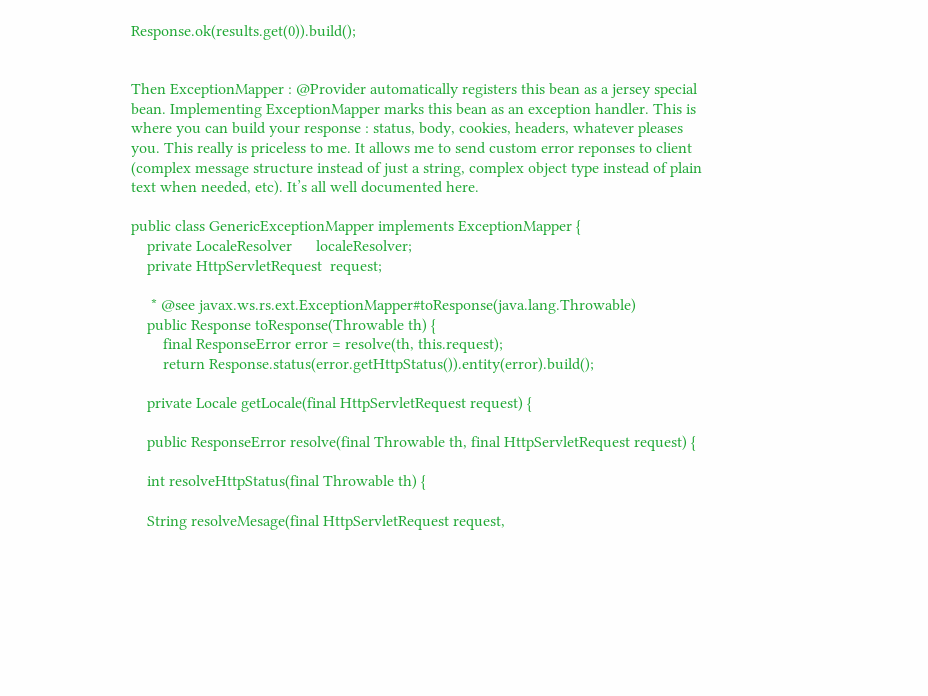Response.ok(results.get(0)).build();


Then ExceptionMapper : @Provider automatically registers this bean as a jersey special bean. Implementing ExceptionMapper marks this bean as an exception handler. This is where you can build your response : status, body, cookies, headers, whatever pleases you. This really is priceless to me. It allows me to send custom error reponses to client (complex message structure instead of just a string, complex object type instead of plain text when needed, etc). It’s all well documented here.

public class GenericExceptionMapper implements ExceptionMapper {
    private LocaleResolver      localeResolver;
    private HttpServletRequest  request;

     * @see javax.ws.rs.ext.ExceptionMapper#toResponse(java.lang.Throwable)
    public Response toResponse(Throwable th) {
        final ResponseError error = resolve(th, this.request);
        return Response.status(error.getHttpStatus()).entity(error).build();

    private Locale getLocale(final HttpServletRequest request) {

    public ResponseError resolve(final Throwable th, final HttpServletRequest request) {

    int resolveHttpStatus(final Throwable th) {

    String resolveMesage(final HttpServletRequest request,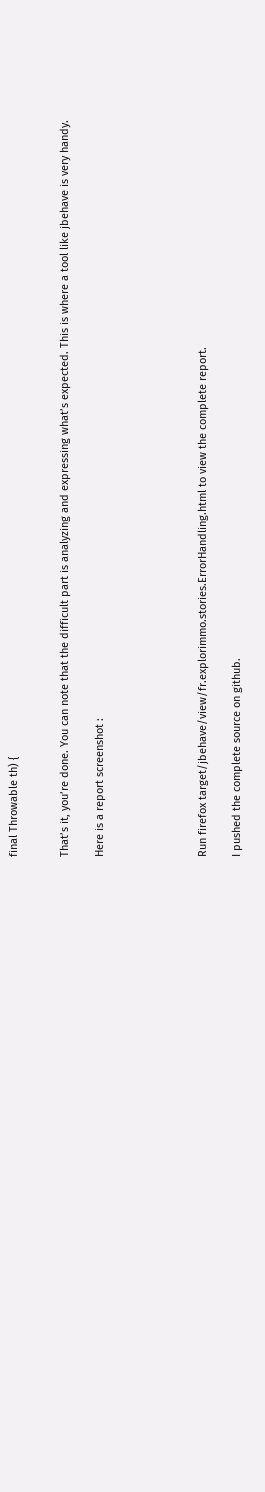final Throwable th) {


That’s it, you’re done. You can note that the difficult part is analyzing and expressing what’s expected. This is where a tool like jbehave is very handy.

Here is a report screenshot :





Run firefox target/jbehave/view/fr.explorimmo.stories.ErrorHandling.html to view the complete report.

I pushed the complete source on github.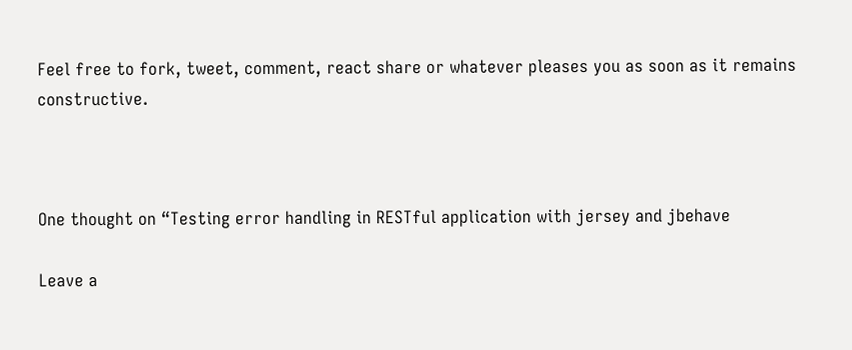Feel free to fork, tweet, comment, react share or whatever pleases you as soon as it remains constructive.



One thought on “Testing error handling in RESTful application with jersey and jbehave

Leave a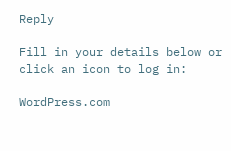Reply

Fill in your details below or click an icon to log in:

WordPress.com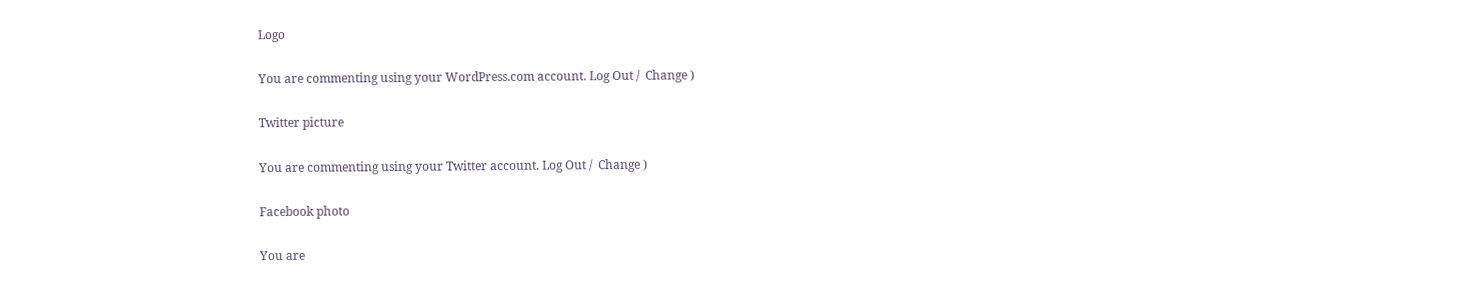Logo

You are commenting using your WordPress.com account. Log Out /  Change )

Twitter picture

You are commenting using your Twitter account. Log Out /  Change )

Facebook photo

You are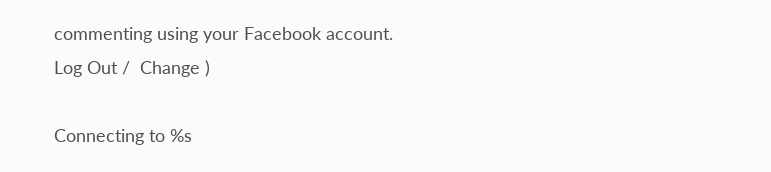commenting using your Facebook account. Log Out /  Change )

Connecting to %s